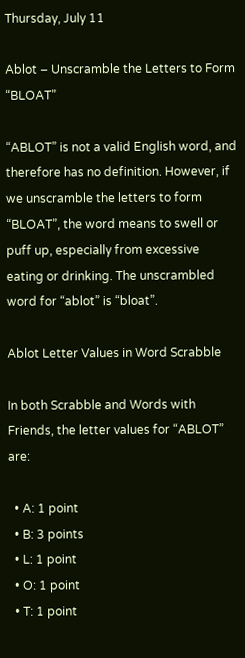Thursday, July 11

Ablot – Unscramble the Letters to Form “BLOAT”

“ABLOT” is not a valid English word, and therefore has no definition. However, if we unscramble the letters to form “BLOAT”, the word means to swell or puff up, especially from excessive eating or drinking. The unscrambled word for “ablot” is “bloat”.

Ablot Letter Values in Word Scrabble

In both Scrabble and Words with Friends, the letter values for “ABLOT” are:

  • A: 1 point
  • B: 3 points
  • L: 1 point
  • O: 1 point
  • T: 1 point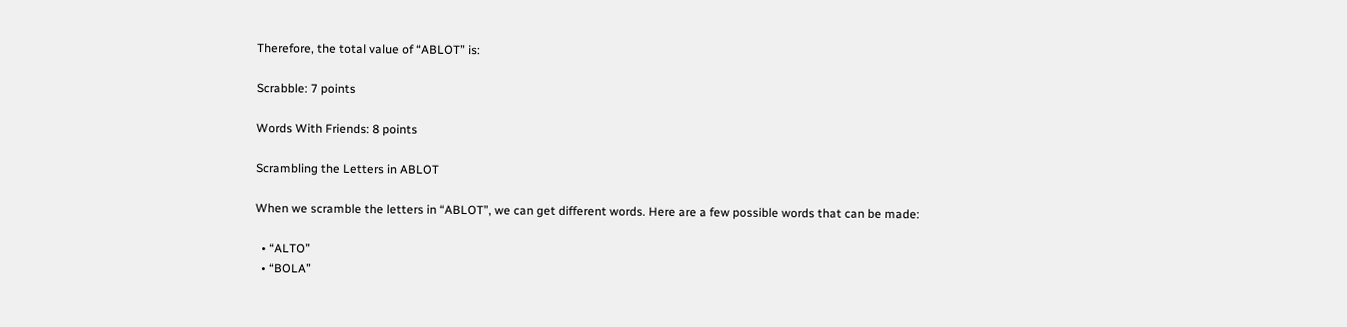Therefore, the total value of “ABLOT” is:

Scrabble: 7 points

Words With Friends: 8 points

Scrambling the Letters in ABLOT

When we scramble the letters in “ABLOT”, we can get different words. Here are a few possible words that can be made:

  • “ALTO”
  • “BOLA”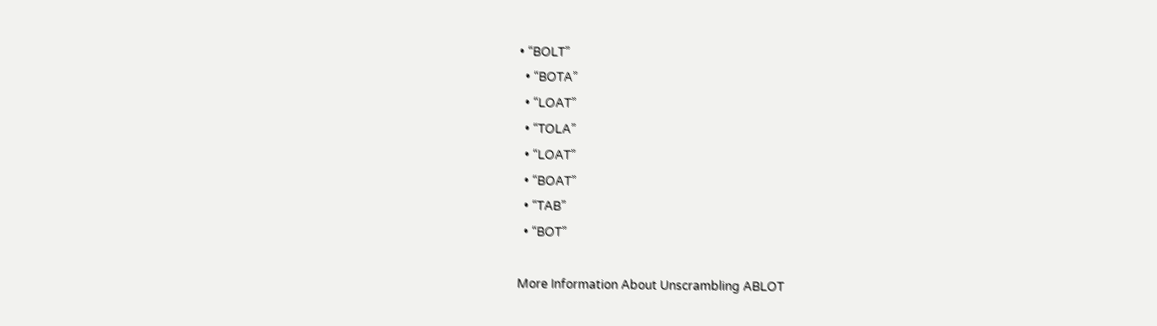• “BOLT”
  • “BOTA”
  • “LOAT”
  • “TOLA”
  • “LOAT”
  • “BOAT”
  • “TAB”
  • “BOT”

More Information About Unscrambling ABLOT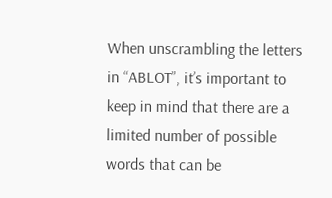When unscrambling the letters in “ABLOT”, it’s important to keep in mind that there are a limited number of possible words that can be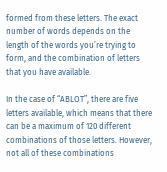formed from these letters. The exact number of words depends on the length of the words you’re trying to form, and the combination of letters that you have available.

In the case of “ABLOT”, there are five letters available, which means that there can be a maximum of 120 different combinations of those letters. However, not all of these combinations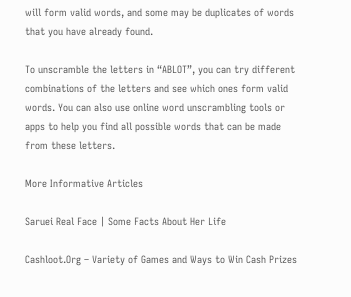will form valid words, and some may be duplicates of words that you have already found.

To unscramble the letters in “ABLOT”, you can try different combinations of the letters and see which ones form valid words. You can also use online word unscrambling tools or apps to help you find all possible words that can be made from these letters.

More Informative Articles

Saruei Real Face | Some Facts About Her Life

Cashloot.Org – Variety of Games and Ways to Win Cash Prizes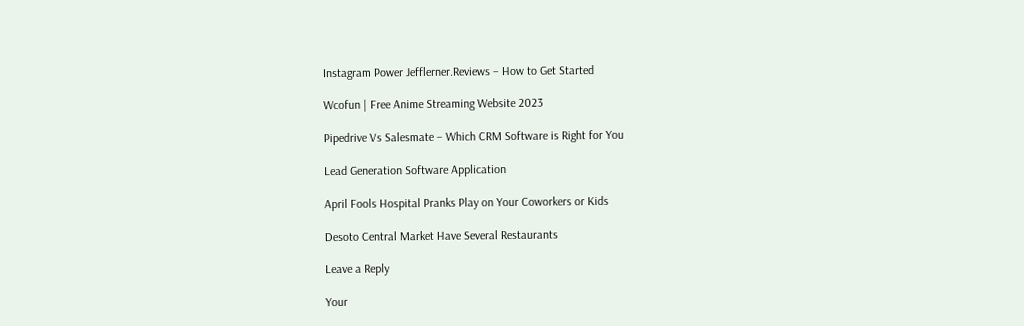Instagram Power Jefflerner.Reviews – How to Get Started

Wcofun | Free Anime Streaming Website 2023

Pipedrive Vs Salesmate – Which CRM Software is Right for You

Lead Generation Software Application

April Fools Hospital Pranks Play on Your Coworkers or Kids

Desoto Central Market Have Several Restaurants

Leave a Reply

Your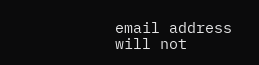email address will not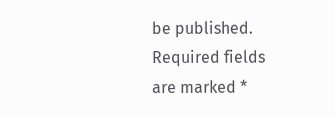be published. Required fields are marked *